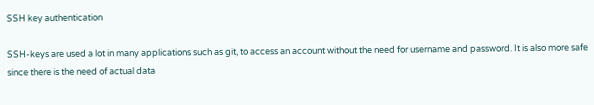SSH key authentication

SSH-keys are used a lot in many applications such as git, to access an account without the need for username and password. It is also more safe since there is the need of actual data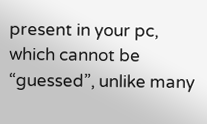present in your pc, which cannot be “guessed”, unlike many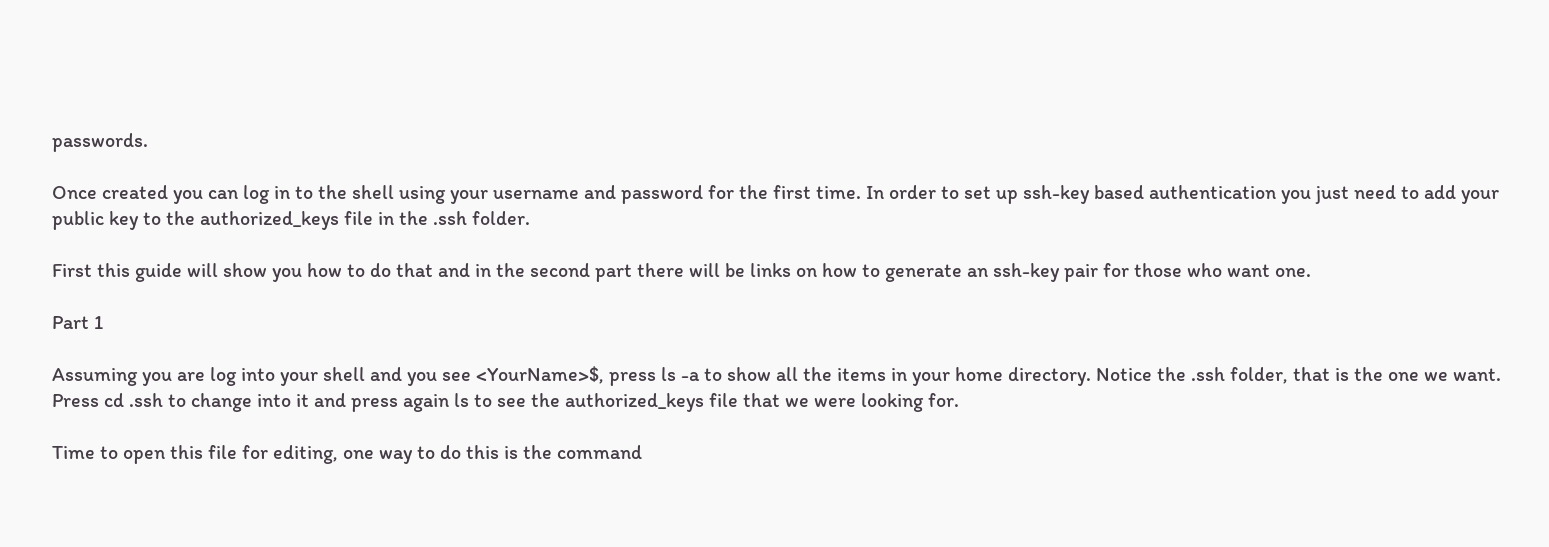passwords.

Once created you can log in to the shell using your username and password for the first time. In order to set up ssh-key based authentication you just need to add your public key to the authorized_keys file in the .ssh folder.

First this guide will show you how to do that and in the second part there will be links on how to generate an ssh-key pair for those who want one.

Part 1

Assuming you are log into your shell and you see <YourName>$, press ls -a to show all the items in your home directory. Notice the .ssh folder, that is the one we want. Press cd .ssh to change into it and press again ls to see the authorized_keys file that we were looking for.

Time to open this file for editing, one way to do this is the command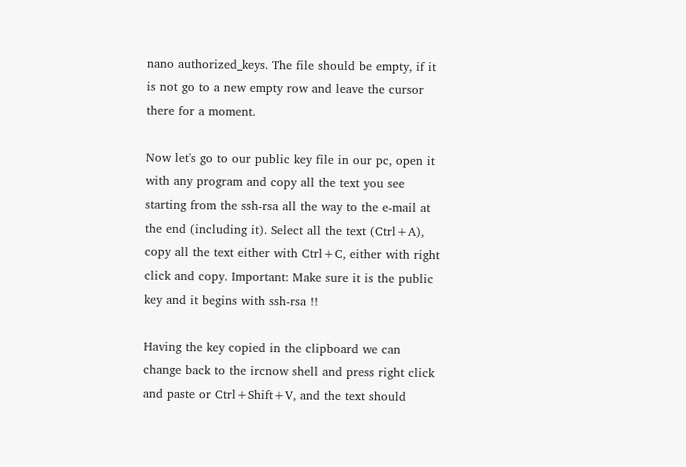nano authorized_keys. The file should be empty, if it is not go to a new empty row and leave the cursor there for a moment.

Now let's go to our public key file in our pc, open it with any program and copy all the text you see starting from the ssh-rsa all the way to the e-mail at the end (including it). Select all the text (Ctrl+A), copy all the text either with Ctrl+C, either with right click and copy. Important: Make sure it is the public key and it begins with ssh-rsa !!

Having the key copied in the clipboard we can change back to the ircnow shell and press right click and paste or Ctrl+Shift+V, and the text should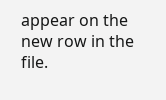appear on the new row in the file.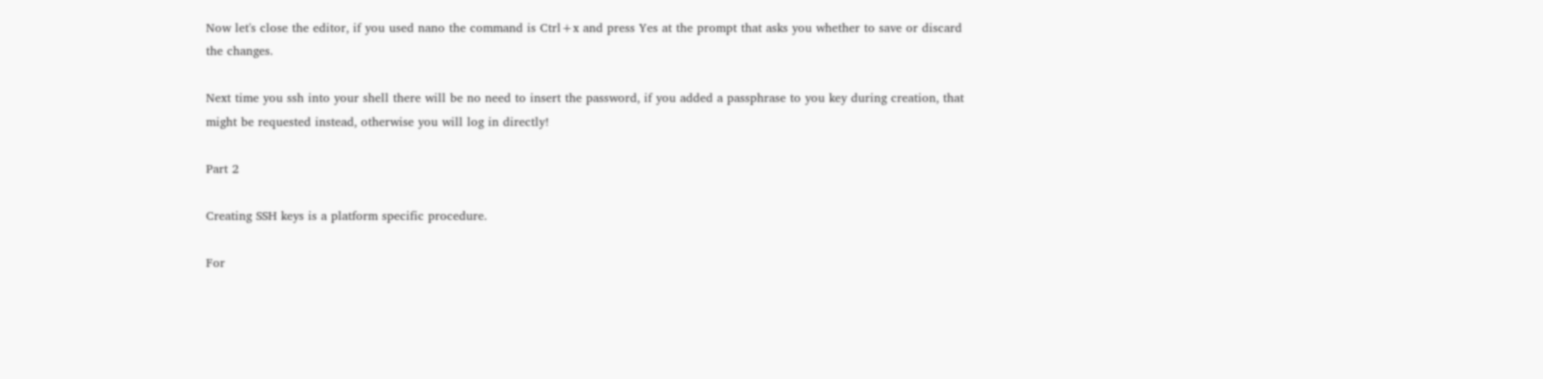Now let's close the editor, if you used nano the command is Ctrl+x and press Yes at the prompt that asks you whether to save or discard the changes.

Next time you ssh into your shell there will be no need to insert the password, if you added a passphrase to you key during creation, that might be requested instead, otherwise you will log in directly!

Part 2

Creating SSH keys is a platform specific procedure.

For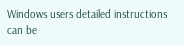Windows users detailed instructions can be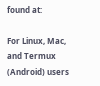found at:

For Linux, Mac, and Termux (Android) users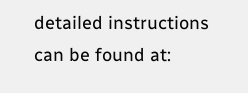detailed instructions can be found at: